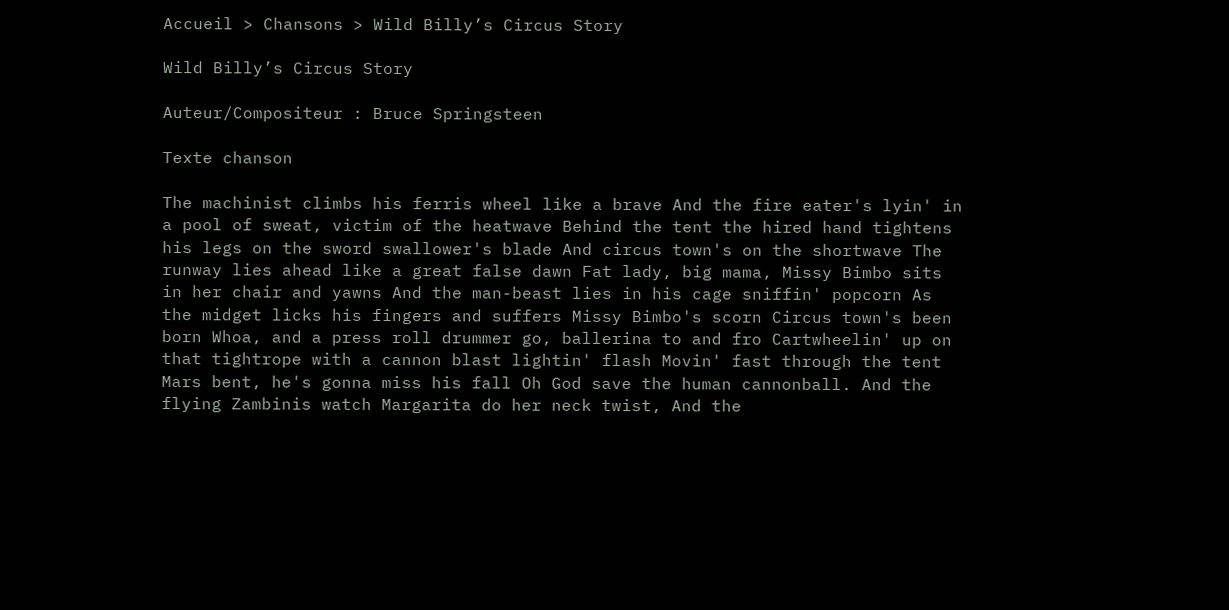Accueil > Chansons > Wild Billy’s Circus Story

Wild Billy’s Circus Story

Auteur/Compositeur : Bruce Springsteen

Texte chanson

The machinist climbs his ferris wheel like a brave And the fire eater's lyin' in a pool of sweat, victim of the heatwave Behind the tent the hired hand tightens his legs on the sword swallower's blade And circus town's on the shortwave The runway lies ahead like a great false dawn Fat lady, big mama, Missy Bimbo sits in her chair and yawns And the man-beast lies in his cage sniffin' popcorn As the midget licks his fingers and suffers Missy Bimbo's scorn Circus town's been born Whoa, and a press roll drummer go, ballerina to and fro Cartwheelin' up on that tightrope with a cannon blast lightin' flash Movin' fast through the tent Mars bent, he's gonna miss his fall Oh God save the human cannonball. And the flying Zambinis watch Margarita do her neck twist, And the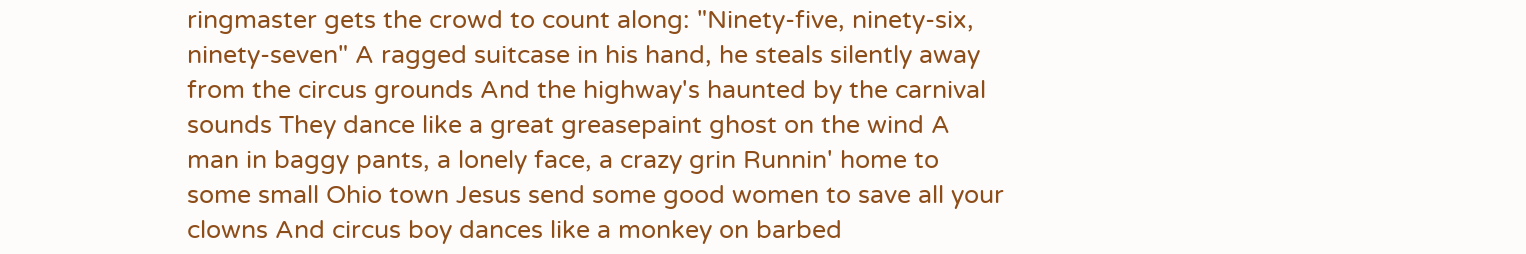ringmaster gets the crowd to count along: "Ninety-five, ninety-six, ninety-seven" A ragged suitcase in his hand, he steals silently away from the circus grounds And the highway's haunted by the carnival sounds They dance like a great greasepaint ghost on the wind A man in baggy pants, a lonely face, a crazy grin Runnin' home to some small Ohio town Jesus send some good women to save all your clowns And circus boy dances like a monkey on barbed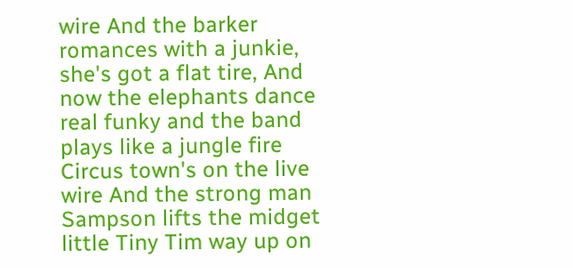wire And the barker romances with a junkie, she's got a flat tire, And now the elephants dance real funky and the band plays like a jungle fire Circus town's on the live wire And the strong man Sampson lifts the midget little Tiny Tim way up on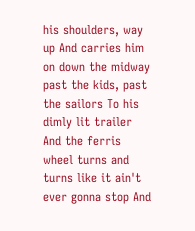his shoulders, way up And carries him on down the midway past the kids, past the sailors To his dimly lit trailer And the ferris wheel turns and turns like it ain't ever gonna stop And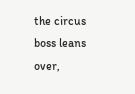the circus boss leans over,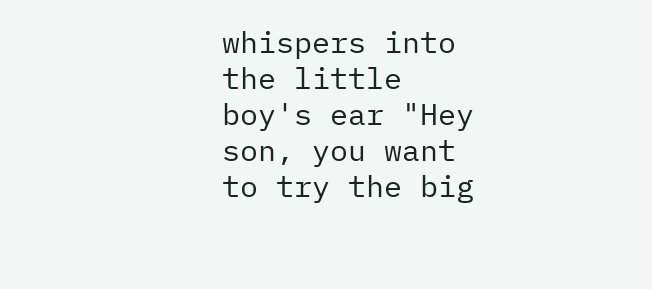whispers into the little boy's ear "Hey son, you want to try the big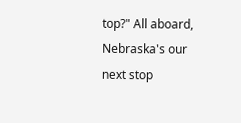top?" All aboard, Nebraska's our next stop